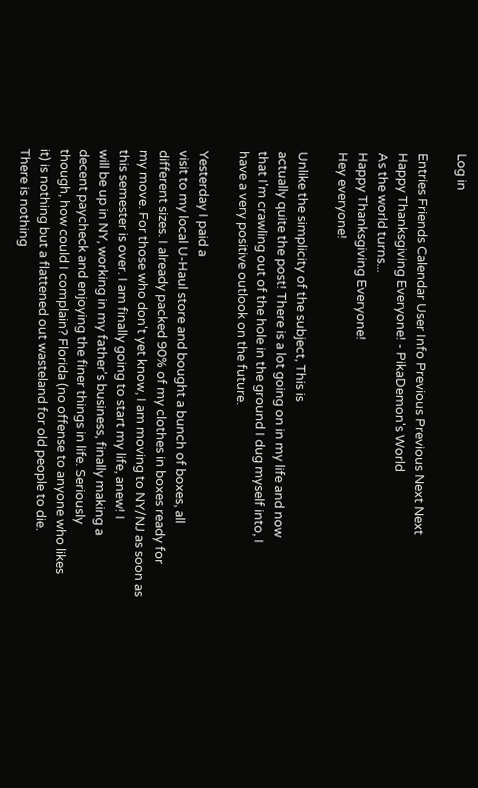Log in

Entries Friends Calendar User Info Previous Previous Next Next
Happy Thanksgiving Everyone! - PikaDemon's World
As the world turns...
Happy Thanksgiving Everyone!
Hey everyone!

Unlike the simplicity of the subject, This is
actually quite the post! There is a lot going on in my life and now
that I'm crawling out of the hole in the ground I dug myself into, I
have a very positive outlook on the future.

Yesterday I paid a
visit to my local U-Haul store and bought a bunch of boxes, all
different sizes. I already packed 90% of my clothes in boxes ready for
my move. For those who don't yet know, I am moving to NY/NJ as soon as
this semester is over. I am finally going to start my life, anew! I
will be up in NY, working in my father's business, finally making a
decent paycheck and enjoying the finer things in life. Seriously
though, how could I complain? Florida (no offense to anyone who likes
it) is nothing but a flattened out wasteland for old people to die.
There is nothing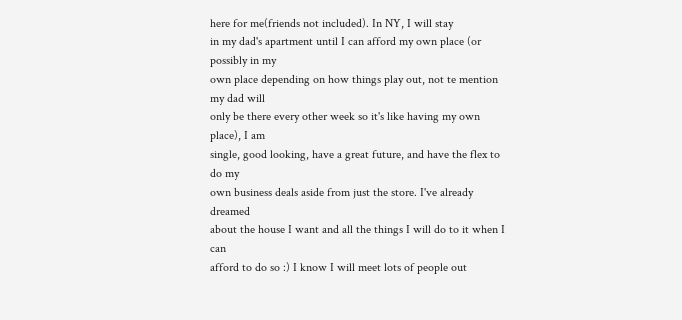here for me(friends not included). In NY, I will stay
in my dad's apartment until I can afford my own place (or possibly in my
own place depending on how things play out, not te mention my dad will
only be there every other week so it's like having my own place), I am
single, good looking, have a great future, and have the flex to do my
own business deals aside from just the store. I've already dreamed
about the house I want and all the things I will do to it when I can
afford to do so :) I know I will meet lots of people out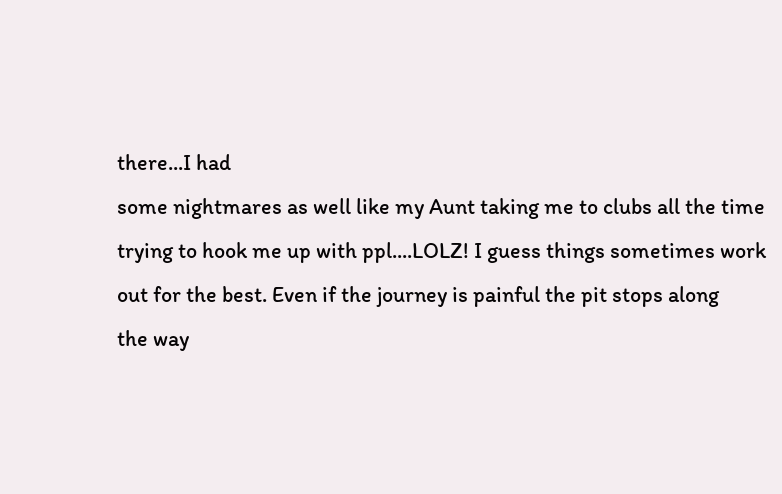there...I had
some nightmares as well like my Aunt taking me to clubs all the time
trying to hook me up with ppl....LOLZ! I guess things sometimes work
out for the best. Even if the journey is painful the pit stops along
the way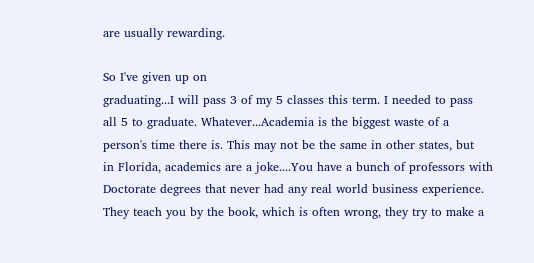are usually rewarding.

So I've given up on
graduating...I will pass 3 of my 5 classes this term. I needed to pass
all 5 to graduate. Whatever...Academia is the biggest waste of a
person's time there is. This may not be the same in other states, but
in Florida, academics are a joke....You have a bunch of professors with
Doctorate degrees that never had any real world business experience.
They teach you by the book, which is often wrong, they try to make a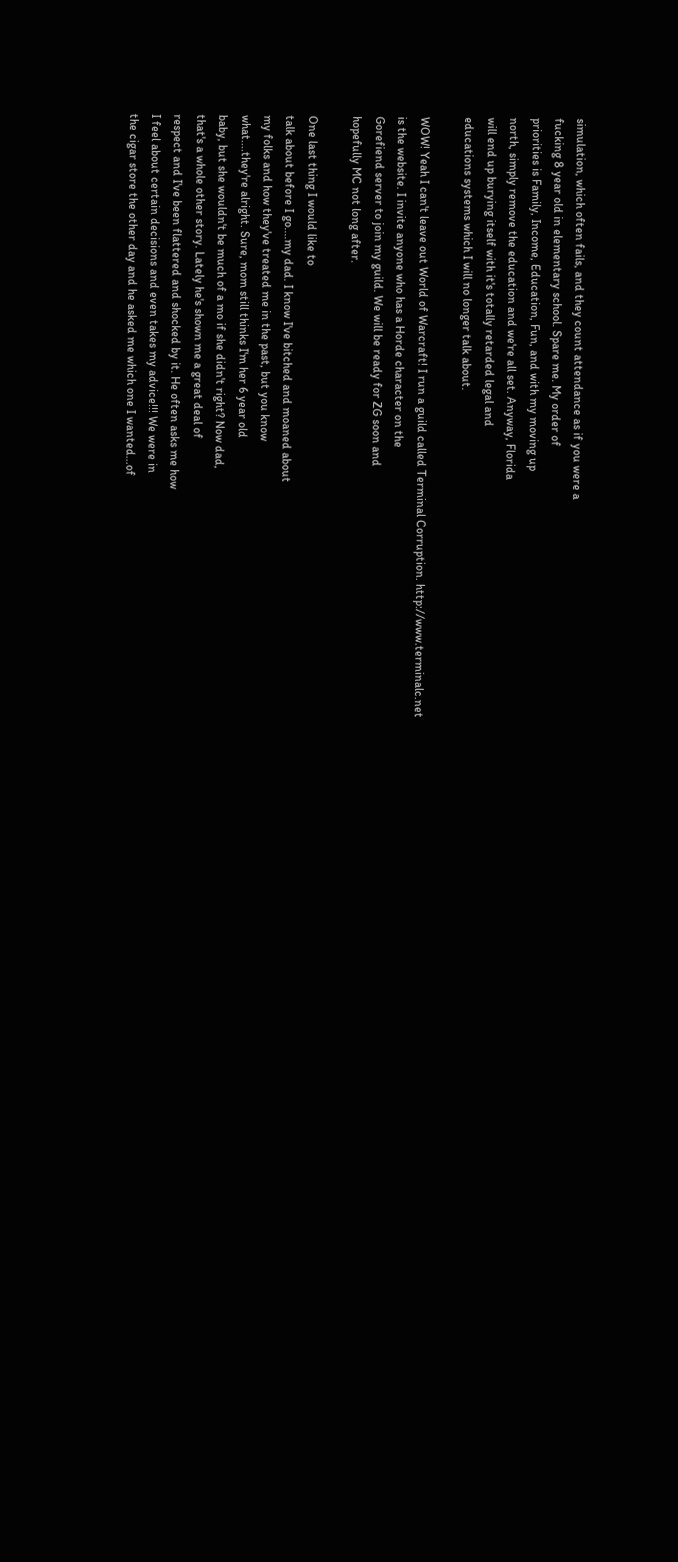simulation, which often fails, and they count attendance as if you were a
fucking 8 year old in elementary school. Spare me. My order of
priorities is Family, Income, Education, Fun, and with my moving up
north, simply remove the education and we're all set. Anyway, Florida
will end up burying itself with it's totally retarded legal and
educations systems which I will no longer talk about.

WOW! Yeah I can't leave out World of Warcraft! I run a guild called Terminal Corruption. http://www.terminalc.net
is the website. I invite anyone who has a Horde character on the
Gorefiend server to join my guild. We will be ready for ZG soon and
hopefully MC not long after.

One last thing I would like to
talk about before I go....my dad. I know I've bitched and moaned about
my folks and how they've treated me in the past, but you know
what....they're alright. Sure, mom still thinks I'm her 6 year old
baby, but she wouldn't be much of a mo if she didn't right? Now dad,
that's a whole other story. Lately he's shown me a great deal of
respect and I've been flattered and shocked by it. He often asks me how
I feel about certain decisions and even takes my advice!!! We were in
the cigar store the other day and he asked me which one I wanted...of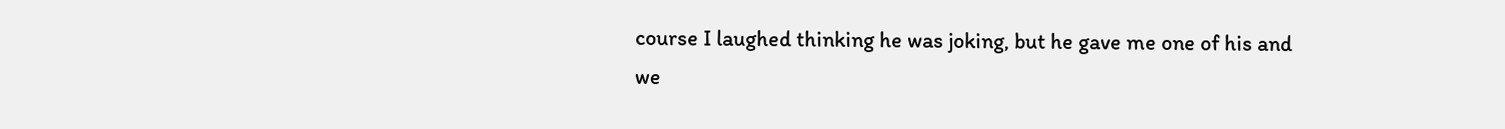course I laughed thinking he was joking, but he gave me one of his and
we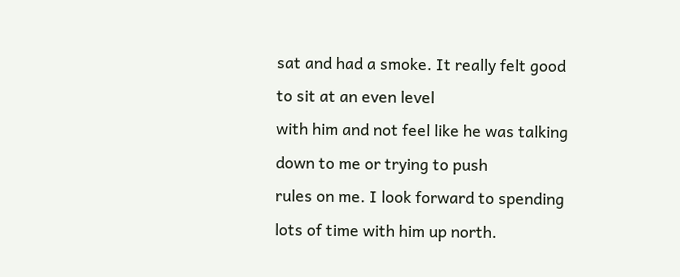sat and had a smoke. It really felt good to sit at an even level
with him and not feel like he was talking down to me or trying to push
rules on me. I look forward to spending lots of time with him up north.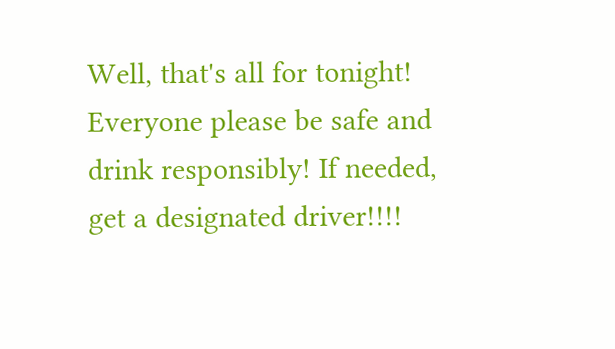Well, that's all for tonight! Everyone please be safe and drink responsibly! If needed, get a designated driver!!!!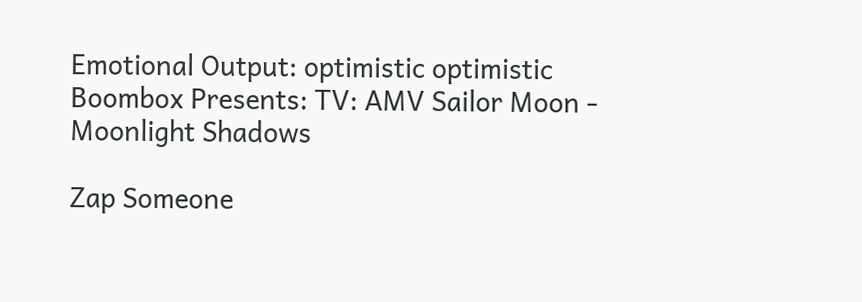Emotional Output: optimistic optimistic
Boombox Presents: TV: AMV Sailor Moon - Moonlight Shadows

Zap Someone